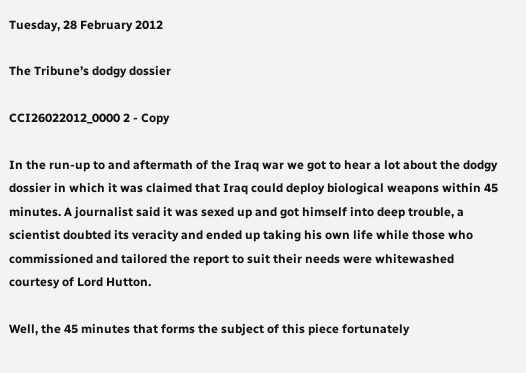Tuesday, 28 February 2012

The Tribune’s dodgy dossier

CCI26022012_0000 2 - Copy

In the run-up to and aftermath of the Iraq war we got to hear a lot about the dodgy dossier in which it was claimed that Iraq could deploy biological weapons within 45 minutes. A journalist said it was sexed up and got himself into deep trouble, a scientist doubted its veracity and ended up taking his own life while those who commissioned and tailored the report to suit their needs were whitewashed courtesy of Lord Hutton.

Well, the 45 minutes that forms the subject of this piece fortunately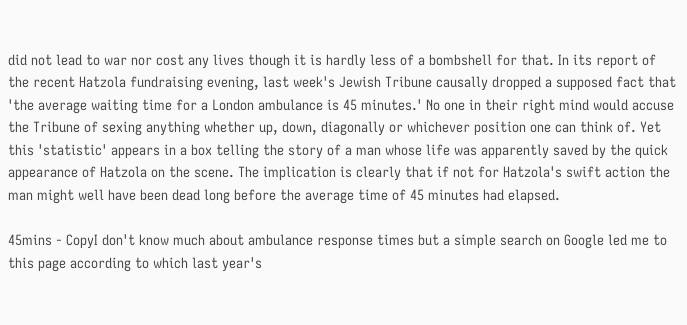did not lead to war nor cost any lives though it is hardly less of a bombshell for that. In its report of the recent Hatzola fundraising evening, last week's Jewish Tribune causally dropped a supposed fact that 'the average waiting time for a London ambulance is 45 minutes.' No one in their right mind would accuse the Tribune of sexing anything whether up, down, diagonally or whichever position one can think of. Yet this 'statistic' appears in a box telling the story of a man whose life was apparently saved by the quick appearance of Hatzola on the scene. The implication is clearly that if not for Hatzola's swift action the man might well have been dead long before the average time of 45 minutes had elapsed.

45mins - CopyI don't know much about ambulance response times but a simple search on Google led me to this page according to which last year's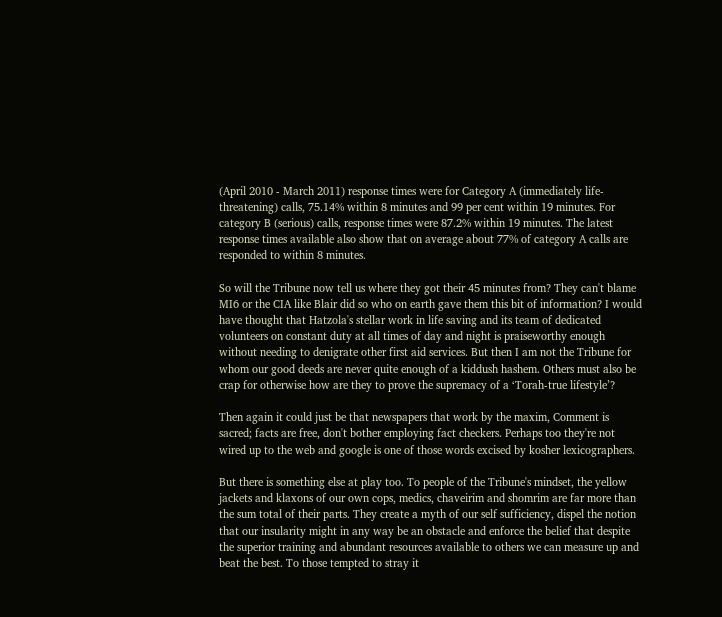(April 2010 - March 2011) response times were for Category A (immediately life-threatening) calls, 75.14% within 8 minutes and 99 per cent within 19 minutes. For category B (serious) calls, response times were 87.2% within 19 minutes. The latest response times available also show that on average about 77% of category A calls are responded to within 8 minutes.

So will the Tribune now tell us where they got their 45 minutes from? They can't blame MI6 or the CIA like Blair did so who on earth gave them this bit of information? I would have thought that Hatzola's stellar work in life saving and its team of dedicated volunteers on constant duty at all times of day and night is praiseworthy enough without needing to denigrate other first aid services. But then I am not the Tribune for whom our good deeds are never quite enough of a kiddush hashem. Others must also be crap for otherwise how are they to prove the supremacy of a ‘Torah-true lifestyle’?

Then again it could just be that newspapers that work by the maxim, Comment is sacred; facts are free, don't bother employing fact checkers. Perhaps too they're not wired up to the web and google is one of those words excised by kosher lexicographers.

But there is something else at play too. To people of the Tribune's mindset, the yellow jackets and klaxons of our own cops, medics, chaveirim and shomrim are far more than the sum total of their parts. They create a myth of our self sufficiency, dispel the notion that our insularity might in any way be an obstacle and enforce the belief that despite the superior training and abundant resources available to others we can measure up and beat the best. To those tempted to stray it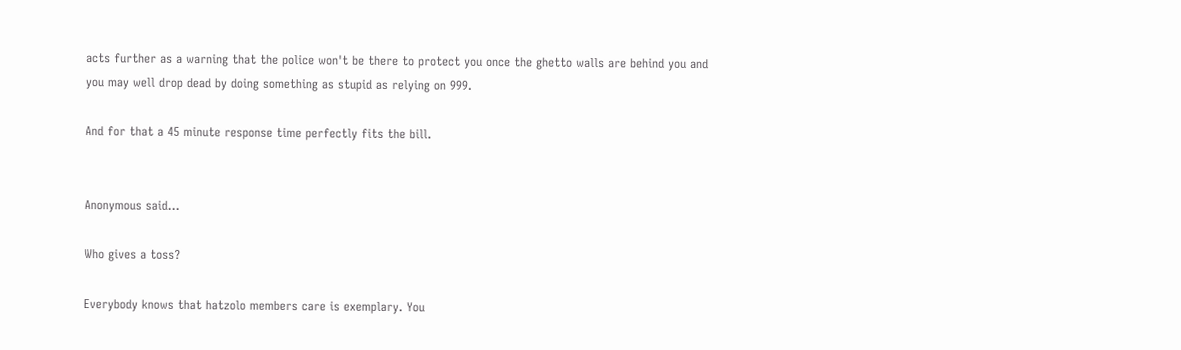acts further as a warning that the police won't be there to protect you once the ghetto walls are behind you and you may well drop dead by doing something as stupid as relying on 999.

And for that a 45 minute response time perfectly fits the bill.


Anonymous said...

Who gives a toss?

Everybody knows that hatzolo members care is exemplary. You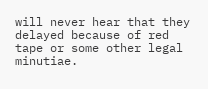will never hear that they delayed because of red tape or some other legal minutiae.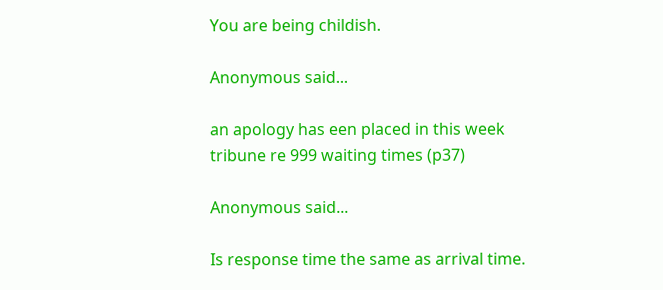You are being childish.

Anonymous said...

an apology has een placed in this week tribune re 999 waiting times (p37)

Anonymous said...

Is response time the same as arrival time.